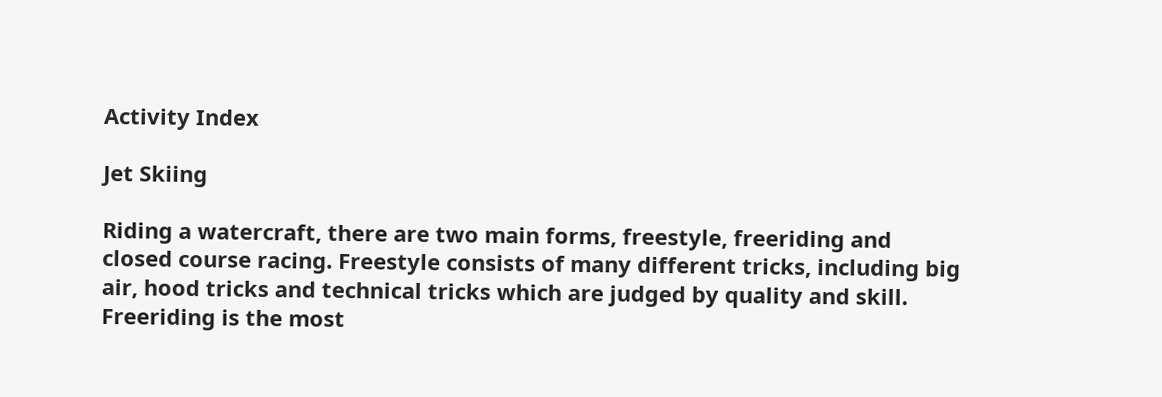Activity Index

Jet Skiing

Riding a watercraft, there are two main forms, freestyle, freeriding and closed course racing. Freestyle consists of many different tricks, including big air, hood tricks and technical tricks which are judged by quality and skill. Freeriding is the most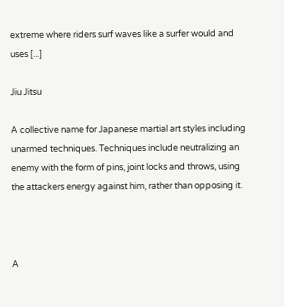extreme where riders surf waves like a surfer would and uses [...]

Jiu Jitsu

A collective name for Japanese martial art styles including unarmed techniques. Techniques include neutralizing an enemy with the form of pins, joint locks and throws, using the attackers energy against him, rather than opposing it.



A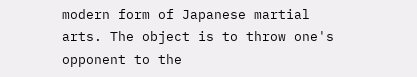modern form of Japanese martial arts. The object is to throw one's opponent to the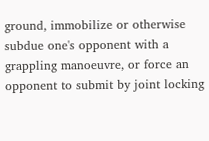ground, immobilize or otherwise subdue one's opponent with a grappling manoeuvre, or force an opponent to submit by joint locking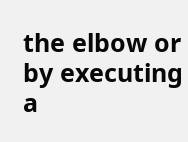the elbow or by executing a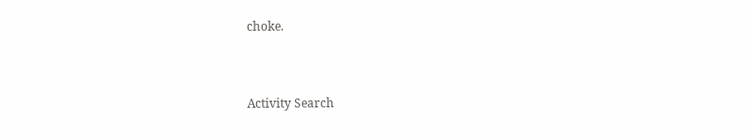choke.


Activity Search